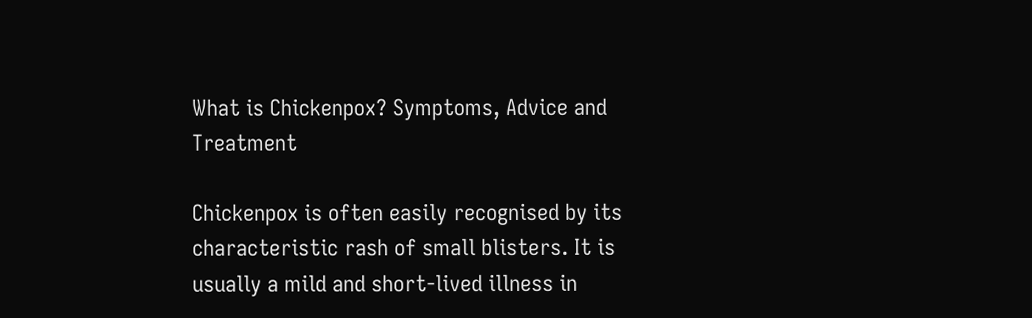What is Chickenpox? Symptoms, Advice and Treatment

Chickenpox is often easily recognised by its characteristic rash of small blisters. It is usually a mild and short-lived illness in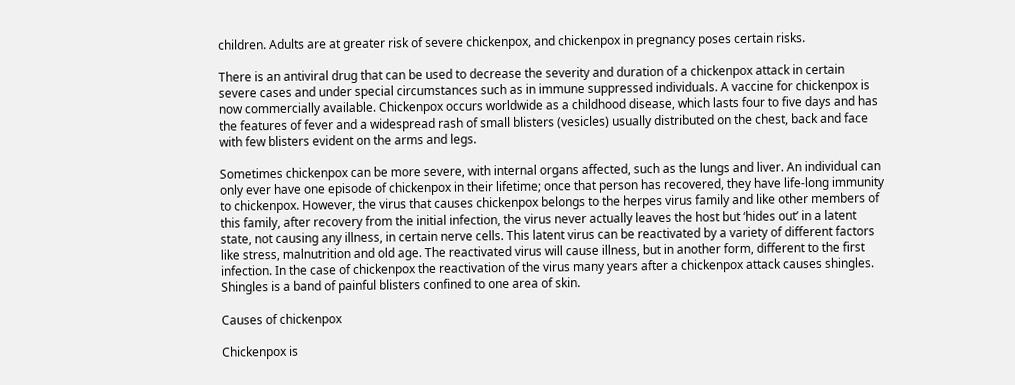children. Adults are at greater risk of severe chickenpox, and chickenpox in pregnancy poses certain risks.

There is an antiviral drug that can be used to decrease the severity and duration of a chickenpox attack in certain severe cases and under special circumstances such as in immune suppressed individuals. A vaccine for chickenpox is now commercially available. Chickenpox occurs worldwide as a childhood disease, which lasts four to five days and has the features of fever and a widespread rash of small blisters (vesicles) usually distributed on the chest, back and face with few blisters evident on the arms and legs.

Sometimes chickenpox can be more severe, with internal organs affected, such as the lungs and liver. An individual can only ever have one episode of chickenpox in their lifetime; once that person has recovered, they have life-long immunity to chickenpox. However, the virus that causes chickenpox belongs to the herpes virus family and like other members of this family, after recovery from the initial infection, the virus never actually leaves the host but ‘hides out’ in a latent state, not causing any illness, in certain nerve cells. This latent virus can be reactivated by a variety of different factors like stress, malnutrition and old age. The reactivated virus will cause illness, but in another form, different to the first infection. In the case of chickenpox the reactivation of the virus many years after a chickenpox attack causes shingles. Shingles is a band of painful blisters confined to one area of skin.

Causes of chickenpox

Chickenpox is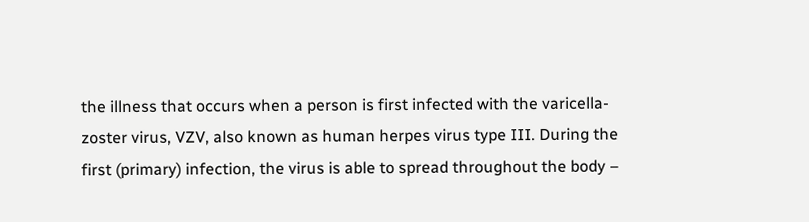the illness that occurs when a person is first infected with the varicella-zoster virus, VZV, also known as human herpes virus type III. During the first (primary) infection, the virus is able to spread throughout the body –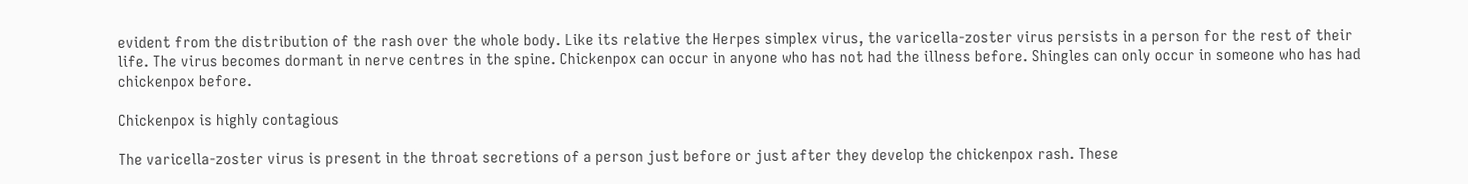evident from the distribution of the rash over the whole body. Like its relative the Herpes simplex virus, the varicella-zoster virus persists in a person for the rest of their life. The virus becomes dormant in nerve centres in the spine. Chickenpox can occur in anyone who has not had the illness before. Shingles can only occur in someone who has had chickenpox before.

Chickenpox is highly contagious

The varicella-zoster virus is present in the throat secretions of a person just before or just after they develop the chickenpox rash. These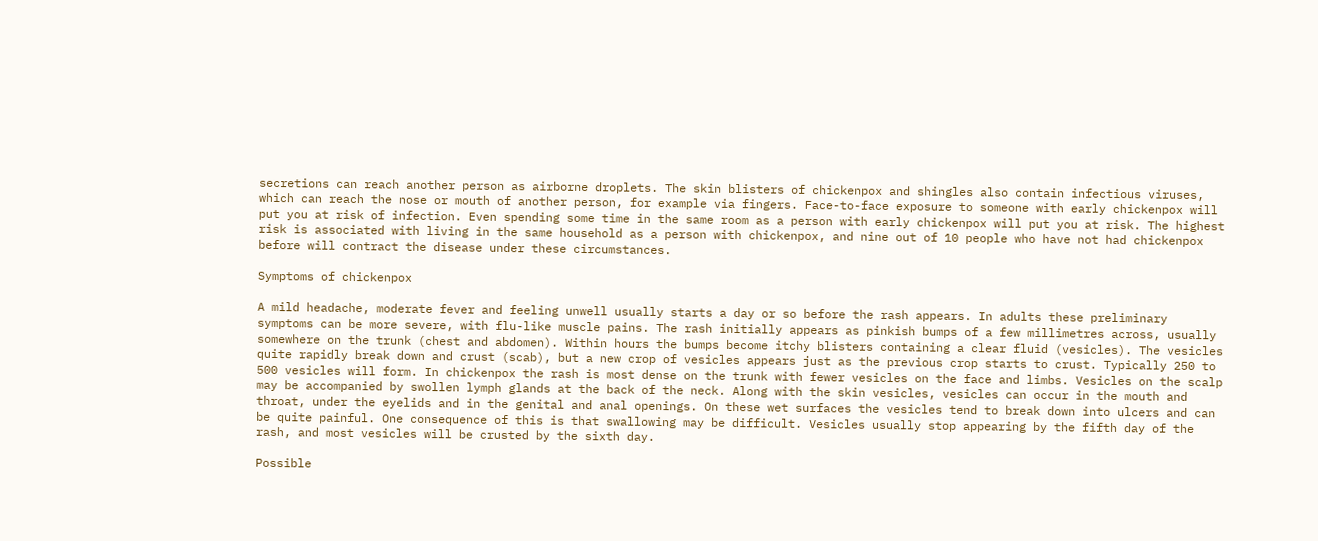secretions can reach another person as airborne droplets. The skin blisters of chickenpox and shingles also contain infectious viruses, which can reach the nose or mouth of another person, for example via fingers. Face-to-face exposure to someone with early chickenpox will put you at risk of infection. Even spending some time in the same room as a person with early chickenpox will put you at risk. The highest risk is associated with living in the same household as a person with chickenpox, and nine out of 10 people who have not had chickenpox before will contract the disease under these circumstances.

Symptoms of chickenpox

A mild headache, moderate fever and feeling unwell usually starts a day or so before the rash appears. In adults these preliminary symptoms can be more severe, with flu-like muscle pains. The rash initially appears as pinkish bumps of a few millimetres across, usually somewhere on the trunk (chest and abdomen). Within hours the bumps become itchy blisters containing a clear fluid (vesicles). The vesicles quite rapidly break down and crust (scab), but a new crop of vesicles appears just as the previous crop starts to crust. Typically 250 to 500 vesicles will form. In chickenpox the rash is most dense on the trunk with fewer vesicles on the face and limbs. Vesicles on the scalp may be accompanied by swollen lymph glands at the back of the neck. Along with the skin vesicles, vesicles can occur in the mouth and throat, under the eyelids and in the genital and anal openings. On these wet surfaces the vesicles tend to break down into ulcers and can be quite painful. One consequence of this is that swallowing may be difficult. Vesicles usually stop appearing by the fifth day of the rash, and most vesicles will be crusted by the sixth day.

Possible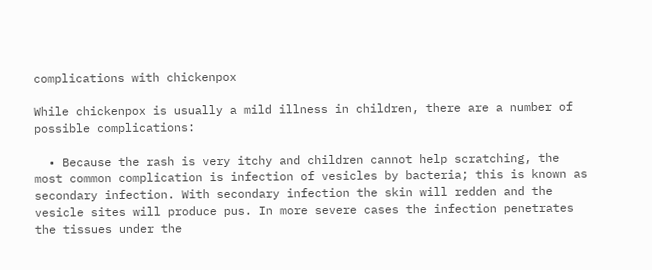complications with chickenpox

While chickenpox is usually a mild illness in children, there are a number of possible complications:

  • Because the rash is very itchy and children cannot help scratching, the most common complication is infection of vesicles by bacteria; this is known as secondary infection. With secondary infection the skin will redden and the vesicle sites will produce pus. In more severe cases the infection penetrates the tissues under the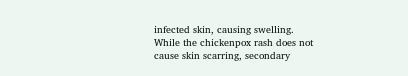infected skin, causing swelling. While the chickenpox rash does not cause skin scarring, secondary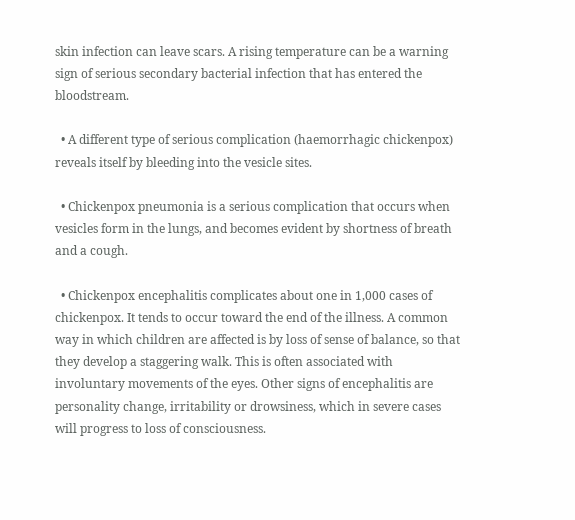skin infection can leave scars. A rising temperature can be a warning sign of serious secondary bacterial infection that has entered the bloodstream.

  • A different type of serious complication (haemorrhagic chickenpox) reveals itself by bleeding into the vesicle sites.

  • Chickenpox pneumonia is a serious complication that occurs when vesicles form in the lungs, and becomes evident by shortness of breath and a cough.

  • Chickenpox encephalitis complicates about one in 1,000 cases of chickenpox. It tends to occur toward the end of the illness. A common way in which children are affected is by loss of sense of balance, so that they develop a staggering walk. This is often associated with involuntary movements of the eyes. Other signs of encephalitis are personality change, irritability or drowsiness, which in severe cases will progress to loss of consciousness.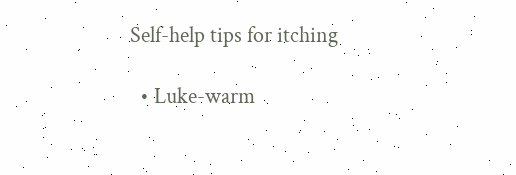Self-help tips for itching

  • Luke-warm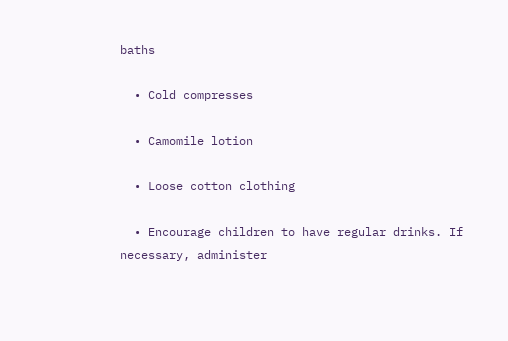baths

  • Cold compresses

  • Camomile lotion

  • Loose cotton clothing

  • Encourage children to have regular drinks. If necessary, administer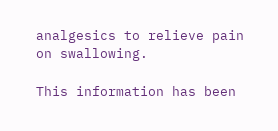analgesics to relieve pain on swallowing.

This information has been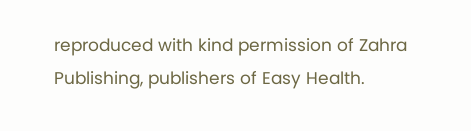reproduced with kind permission of Zahra Publishing, publishers of Easy Health.